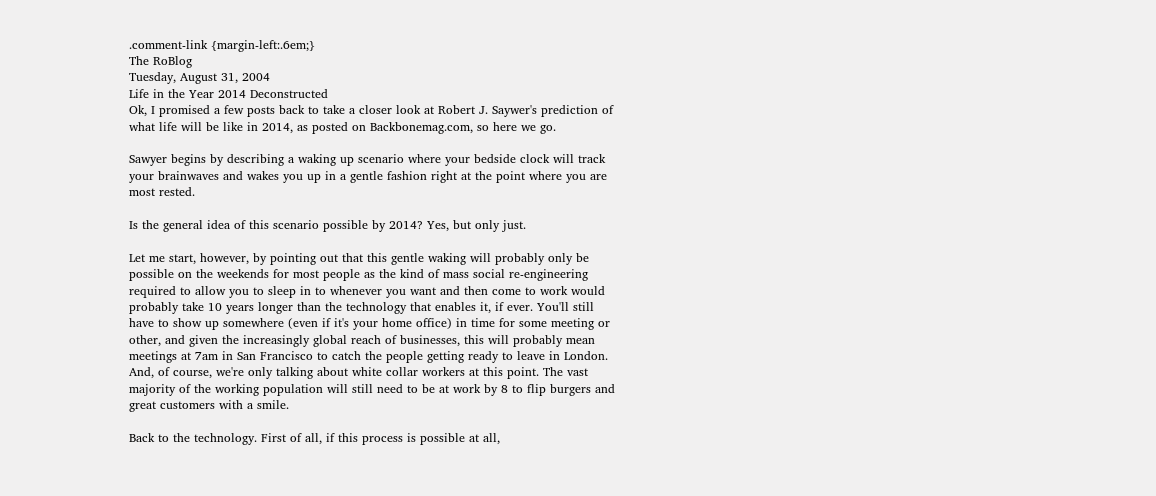.comment-link {margin-left:.6em;}
The RoBlog
Tuesday, August 31, 2004
Life in the Year 2014 Deconstructed
Ok, I promised a few posts back to take a closer look at Robert J. Saywer's prediction of what life will be like in 2014, as posted on Backbonemag.com, so here we go.

Sawyer begins by describing a waking up scenario where your bedside clock will track your brainwaves and wakes you up in a gentle fashion right at the point where you are most rested.

Is the general idea of this scenario possible by 2014? Yes, but only just.

Let me start, however, by pointing out that this gentle waking will probably only be possible on the weekends for most people as the kind of mass social re-engineering required to allow you to sleep in to whenever you want and then come to work would probably take 10 years longer than the technology that enables it, if ever. You'll still have to show up somewhere (even if it's your home office) in time for some meeting or other, and given the increasingly global reach of businesses, this will probably mean meetings at 7am in San Francisco to catch the people getting ready to leave in London. And, of course, we're only talking about white collar workers at this point. The vast majority of the working population will still need to be at work by 8 to flip burgers and great customers with a smile.

Back to the technology. First of all, if this process is possible at all,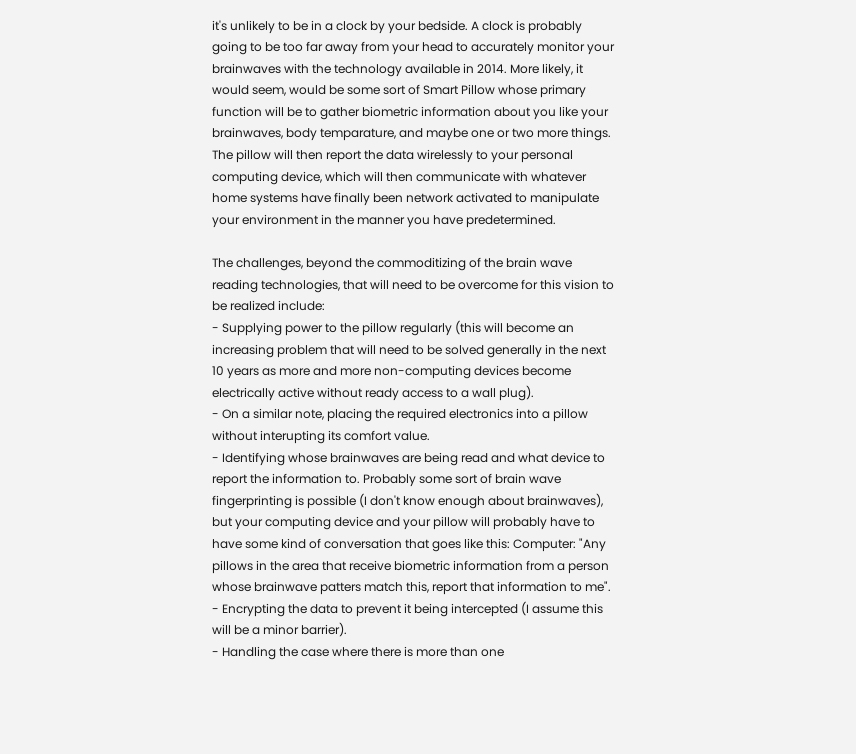it's unlikely to be in a clock by your bedside. A clock is probably going to be too far away from your head to accurately monitor your brainwaves with the technology available in 2014. More likely, it would seem, would be some sort of Smart Pillow whose primary function will be to gather biometric information about you like your brainwaves, body temparature, and maybe one or two more things. The pillow will then report the data wirelessly to your personal computing device, which will then communicate with whatever home systems have finally been network activated to manipulate your environment in the manner you have predetermined.

The challenges, beyond the commoditizing of the brain wave reading technologies, that will need to be overcome for this vision to be realized include:
- Supplying power to the pillow regularly (this will become an increasing problem that will need to be solved generally in the next 10 years as more and more non-computing devices become electrically active without ready access to a wall plug).
- On a similar note, placing the required electronics into a pillow without interupting its comfort value.
- Identifying whose brainwaves are being read and what device to report the information to. Probably some sort of brain wave fingerprinting is possible (I don't know enough about brainwaves), but your computing device and your pillow will probably have to have some kind of conversation that goes like this: Computer: "Any pillows in the area that receive biometric information from a person whose brainwave patters match this, report that information to me".
- Encrypting the data to prevent it being intercepted (I assume this will be a minor barrier).
- Handling the case where there is more than one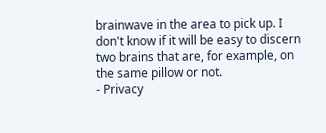brainwave in the area to pick up. I don't know if it will be easy to discern two brains that are, for example, on the same pillow or not.
- Privacy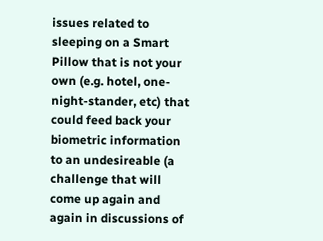issues related to sleeping on a Smart Pillow that is not your own (e.g. hotel, one-night-stander, etc) that could feed back your biometric information to an undesireable (a challenge that will come up again and again in discussions of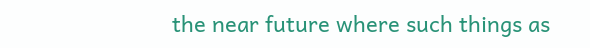the near future where such things as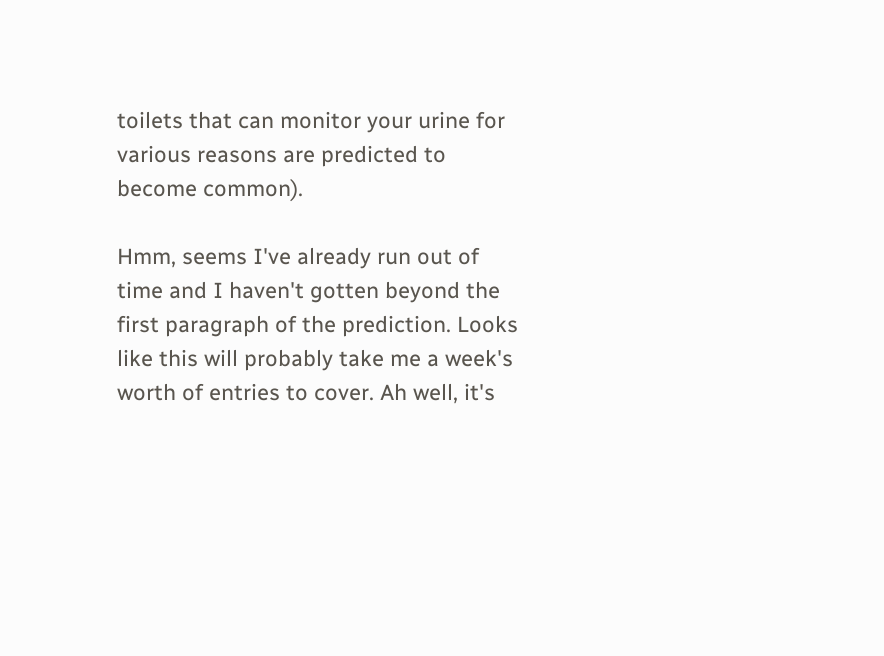toilets that can monitor your urine for various reasons are predicted to become common).

Hmm, seems I've already run out of time and I haven't gotten beyond the first paragraph of the prediction. Looks like this will probably take me a week's worth of entries to cover. Ah well, it's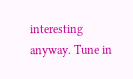interesting anyway. Tune in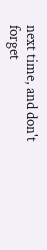next time, and don't forget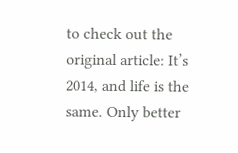to check out the original article: It’s 2014, and life is the same. Only better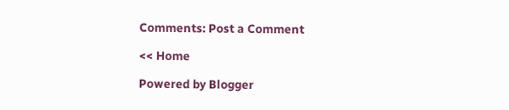Comments: Post a Comment

<< Home

Powered by Blogger